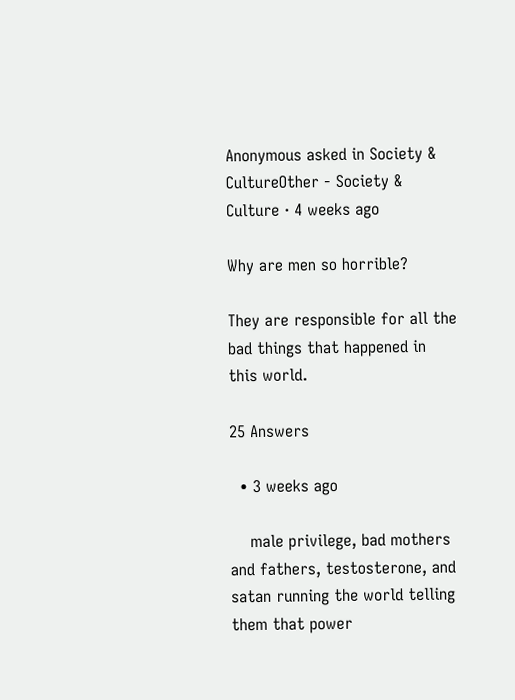Anonymous asked in Society & CultureOther - Society & Culture · 4 weeks ago

Why are men so horrible?

They are responsible for all the bad things that happened in this world.

25 Answers

  • 3 weeks ago

    male privilege, bad mothers and fathers, testosterone, and satan running the world telling them that power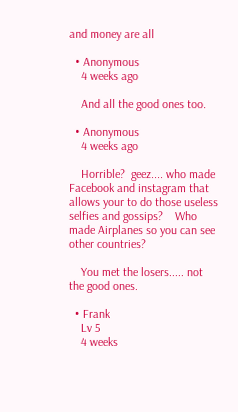and money are all

  • Anonymous
    4 weeks ago

    And all the good ones too.

  • Anonymous
    4 weeks ago

    Horrible?  geez.... who made Facebook and instagram that allows your to do those useless selfies and gossips?    Who made Airplanes so you can see other countries?

    You met the losers..... not the good ones.

  • Frank
    Lv 5
    4 weeks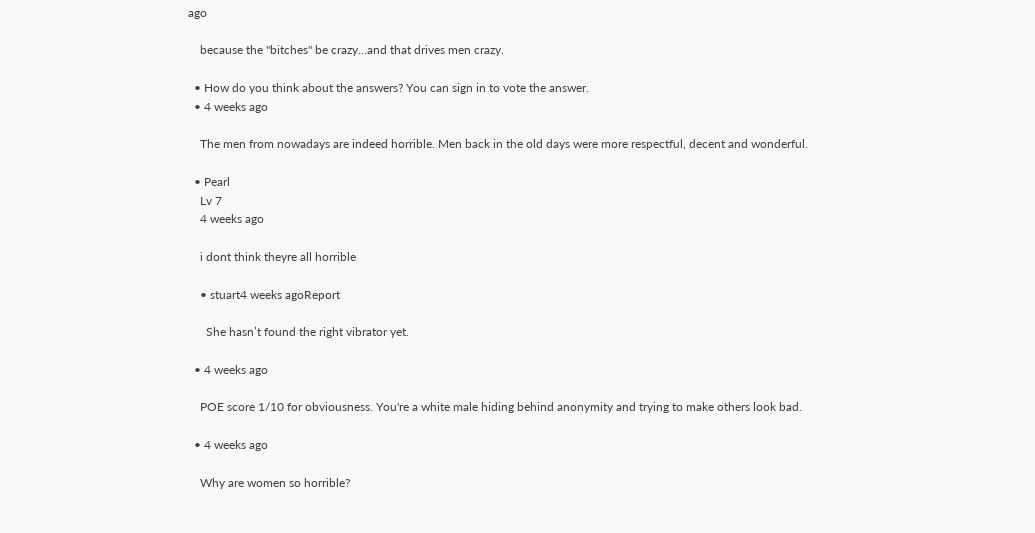ago

    because the "bitches" be crazy...and that drives men crazy.

  • How do you think about the answers? You can sign in to vote the answer.
  • 4 weeks ago

    The men from nowadays are indeed horrible. Men back in the old days were more respectful, decent and wonderful.

  • Pearl
    Lv 7
    4 weeks ago

    i dont think theyre all horrible

    • stuart4 weeks agoReport

      She hasn’t found the right vibrator yet.

  • 4 weeks ago

    POE score 1/10 for obviousness. You're a white male hiding behind anonymity and trying to make others look bad.

  • 4 weeks ago

    Why are women so horrible?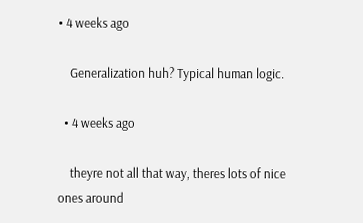• 4 weeks ago

    Generalization huh? Typical human logic.

  • 4 weeks ago

    theyre not all that way, theres lots of nice ones around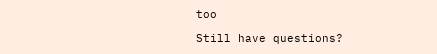too

Still have questions?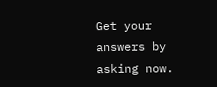Get your answers by asking now.